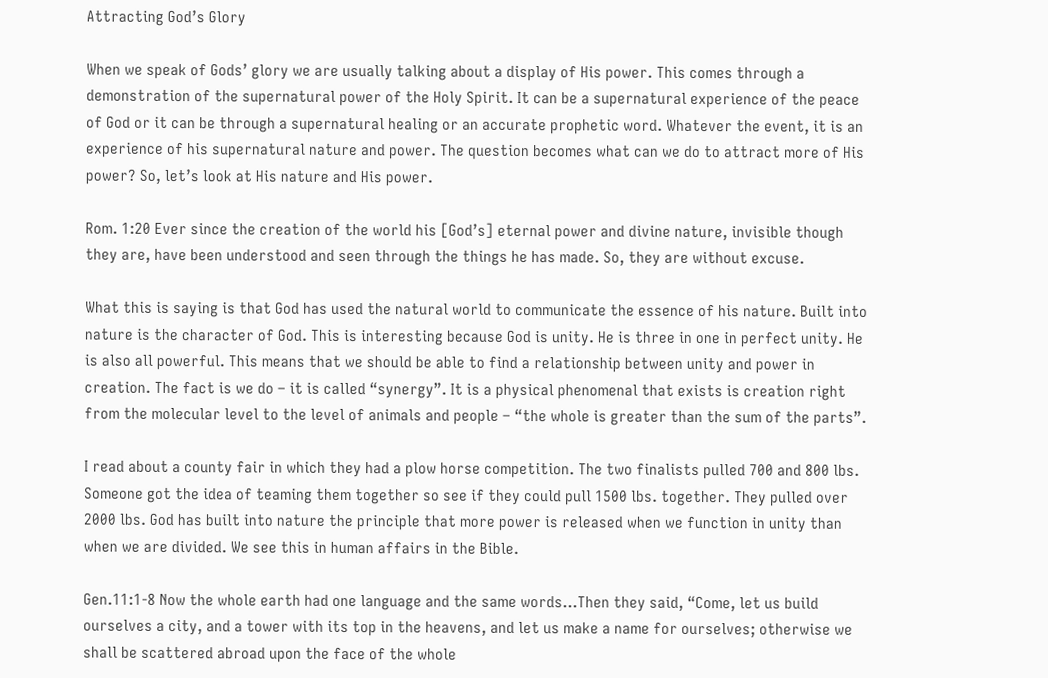Attracting God’s Glory

When we speak of Gods’ glory we are usually talking about a display of His power. This comes through a demonstration of the supernatural power of the Holy Spirit. It can be a supernatural experience of the peace of God or it can be through a supernatural healing or an accurate prophetic word. Whatever the event, it is an experience of his supernatural nature and power. The question becomes what can we do to attract more of His power? So, let’s look at His nature and His power.

Rom. 1:20 Ever since the creation of the world his [God’s] eternal power and divine nature, invisible though they are, have been understood and seen through the things he has made. So, they are without excuse.

What this is saying is that God has used the natural world to communicate the essence of his nature. Built into nature is the character of God. This is interesting because God is unity. He is three in one in perfect unity. He is also all powerful. This means that we should be able to find a relationship between unity and power in creation. The fact is we do – it is called “synergy”. It is a physical phenomenal that exists is creation right from the molecular level to the level of animals and people – “the whole is greater than the sum of the parts”.

I read about a county fair in which they had a plow horse competition. The two finalists pulled 700 and 800 lbs. Someone got the idea of teaming them together so see if they could pull 1500 lbs. together. They pulled over 2000 lbs. God has built into nature the principle that more power is released when we function in unity than when we are divided. We see this in human affairs in the Bible.

Gen.11:1-8 Now the whole earth had one language and the same words…Then they said, “Come, let us build ourselves a city, and a tower with its top in the heavens, and let us make a name for ourselves; otherwise we shall be scattered abroad upon the face of the whole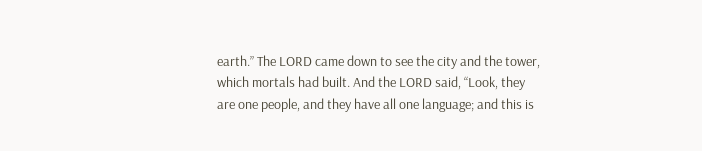earth.” The LORD came down to see the city and the tower, which mortals had built. And the LORD said, “Look, they are one people, and they have all one language; and this is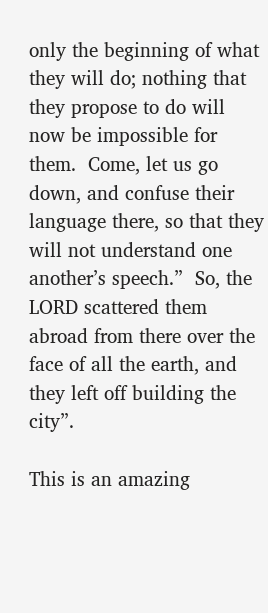only the beginning of what they will do; nothing that they propose to do will now be impossible for them.  Come, let us go down, and confuse their language there, so that they will not understand one another’s speech.”  So, the LORD scattered them abroad from there over the face of all the earth, and they left off building the city”.

This is an amazing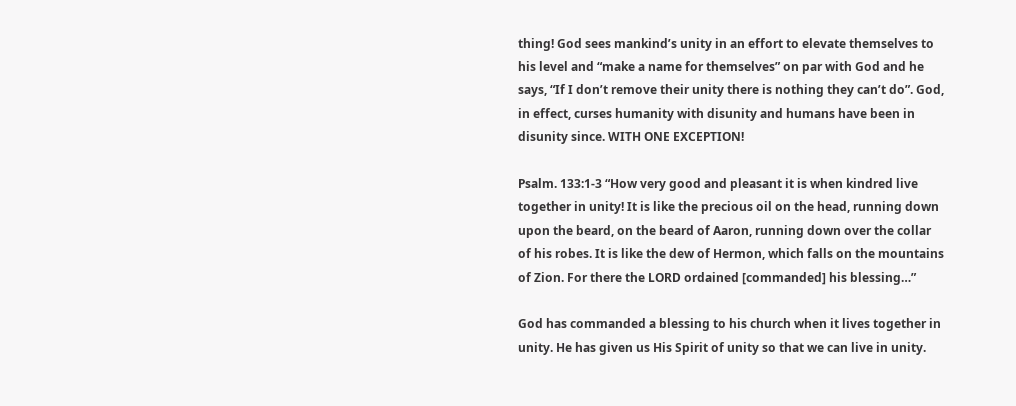thing! God sees mankind’s unity in an effort to elevate themselves to his level and “make a name for themselves” on par with God and he says, “If I don’t remove their unity there is nothing they can’t do”. God, in effect, curses humanity with disunity and humans have been in disunity since. WITH ONE EXCEPTION!

Psalm. 133:1-3 “How very good and pleasant it is when kindred live together in unity! It is like the precious oil on the head, running down upon the beard, on the beard of Aaron, running down over the collar of his robes. It is like the dew of Hermon, which falls on the mountains of Zion. For there the LORD ordained [commanded] his blessing…”

God has commanded a blessing to his church when it lives together in unity. He has given us His Spirit of unity so that we can live in unity.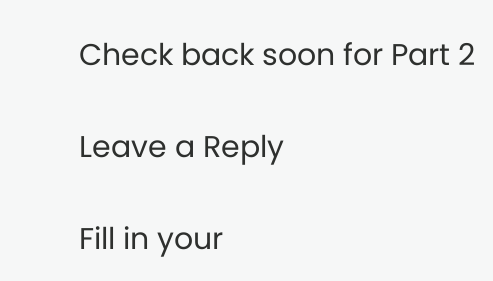Check back soon for Part 2

Leave a Reply

Fill in your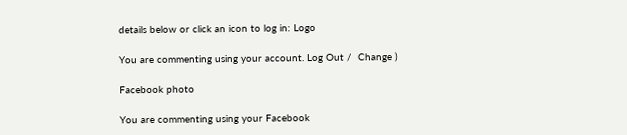details below or click an icon to log in: Logo

You are commenting using your account. Log Out /  Change )

Facebook photo

You are commenting using your Facebook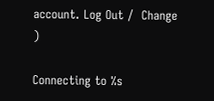account. Log Out /  Change )

Connecting to %s